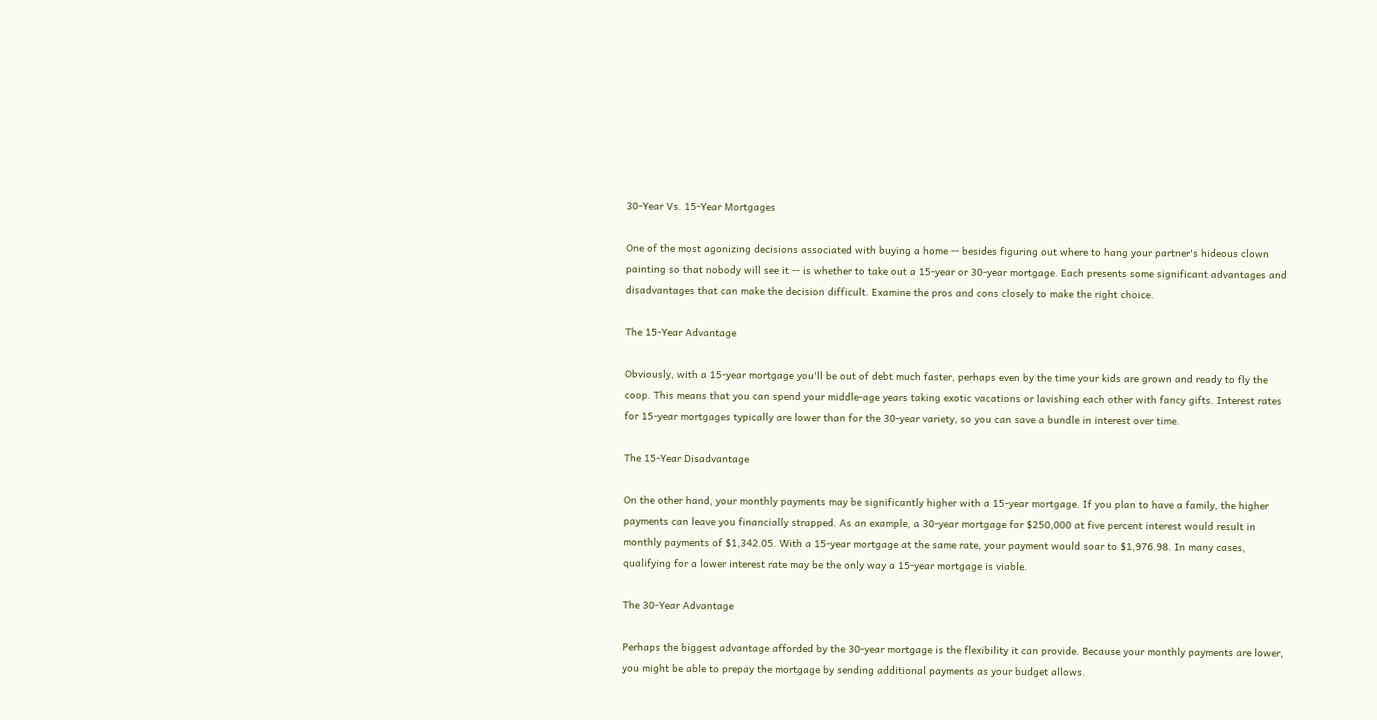30-Year Vs. 15-Year Mortgages

One of the most agonizing decisions associated with buying a home -- besides figuring out where to hang your partner's hideous clown painting so that nobody will see it -- is whether to take out a 15-year or 30-year mortgage. Each presents some significant advantages and disadvantages that can make the decision difficult. Examine the pros and cons closely to make the right choice.

The 15-Year Advantage

Obviously, with a 15-year mortgage you'll be out of debt much faster, perhaps even by the time your kids are grown and ready to fly the coop. This means that you can spend your middle-age years taking exotic vacations or lavishing each other with fancy gifts. Interest rates for 15-year mortgages typically are lower than for the 30-year variety, so you can save a bundle in interest over time.

The 15-Year Disadvantage

On the other hand, your monthly payments may be significantly higher with a 15-year mortgage. If you plan to have a family, the higher payments can leave you financially strapped. As an example, a 30-year mortgage for $250,000 at five percent interest would result in monthly payments of $1,342.05. With a 15-year mortgage at the same rate, your payment would soar to $1,976.98. In many cases, qualifying for a lower interest rate may be the only way a 15-year mortgage is viable.

The 30-Year Advantage

Perhaps the biggest advantage afforded by the 30-year mortgage is the flexibility it can provide. Because your monthly payments are lower, you might be able to prepay the mortgage by sending additional payments as your budget allows.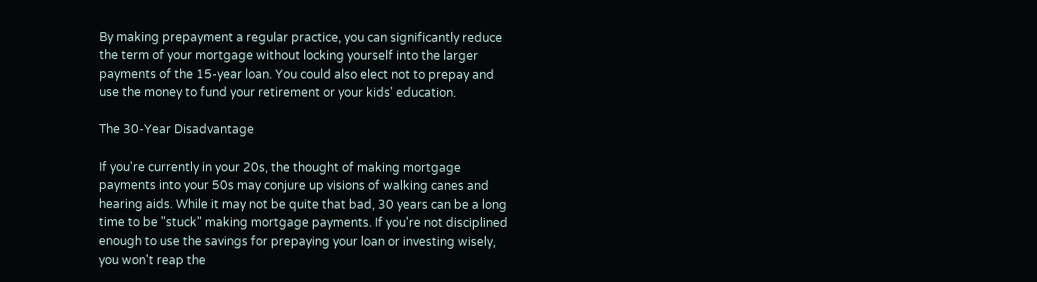By making prepayment a regular practice, you can significantly reduce the term of your mortgage without locking yourself into the larger payments of the 15-year loan. You could also elect not to prepay and use the money to fund your retirement or your kids' education.

The 30-Year Disadvantage

If you're currently in your 20s, the thought of making mortgage payments into your 50s may conjure up visions of walking canes and hearing aids. While it may not be quite that bad, 30 years can be a long time to be "stuck" making mortgage payments. If you're not disciplined enough to use the savings for prepaying your loan or investing wisely, you won't reap the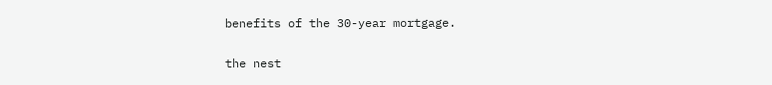benefits of the 30-year mortgage.

the nest